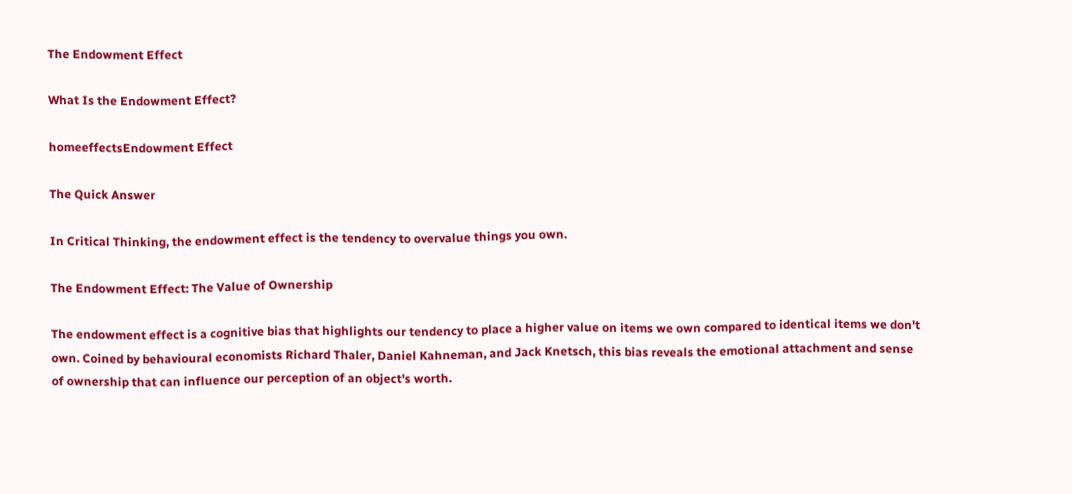The Endowment Effect

What Is the Endowment Effect?

homeeffectsEndowment Effect

The Quick Answer

In Critical Thinking, the endowment effect is the tendency to overvalue things you own.

The Endowment Effect: The Value of Ownership

The endowment effect is a cognitive bias that highlights our tendency to place a higher value on items we own compared to identical items we don't own. Coined by behavioural economists Richard Thaler, Daniel Kahneman, and Jack Knetsch, this bias reveals the emotional attachment and sense of ownership that can influence our perception of an object's worth.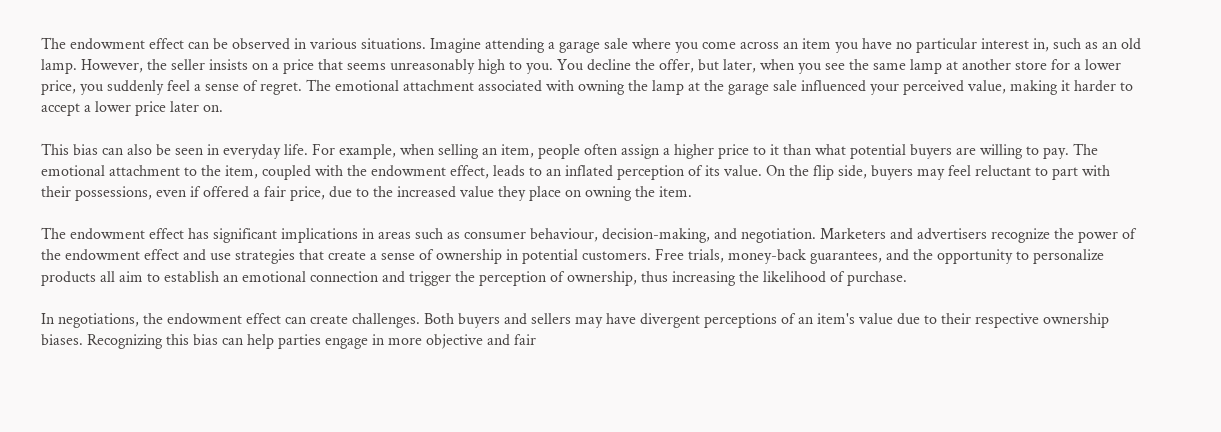The endowment effect can be observed in various situations. Imagine attending a garage sale where you come across an item you have no particular interest in, such as an old lamp. However, the seller insists on a price that seems unreasonably high to you. You decline the offer, but later, when you see the same lamp at another store for a lower price, you suddenly feel a sense of regret. The emotional attachment associated with owning the lamp at the garage sale influenced your perceived value, making it harder to accept a lower price later on.

This bias can also be seen in everyday life. For example, when selling an item, people often assign a higher price to it than what potential buyers are willing to pay. The emotional attachment to the item, coupled with the endowment effect, leads to an inflated perception of its value. On the flip side, buyers may feel reluctant to part with their possessions, even if offered a fair price, due to the increased value they place on owning the item.

The endowment effect has significant implications in areas such as consumer behaviour, decision-making, and negotiation. Marketers and advertisers recognize the power of the endowment effect and use strategies that create a sense of ownership in potential customers. Free trials, money-back guarantees, and the opportunity to personalize products all aim to establish an emotional connection and trigger the perception of ownership, thus increasing the likelihood of purchase.

In negotiations, the endowment effect can create challenges. Both buyers and sellers may have divergent perceptions of an item's value due to their respective ownership biases. Recognizing this bias can help parties engage in more objective and fair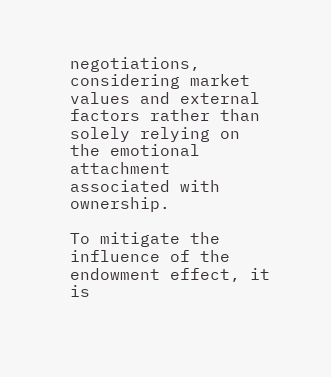negotiations, considering market values and external factors rather than solely relying on the emotional attachment associated with ownership.

To mitigate the influence of the endowment effect, it is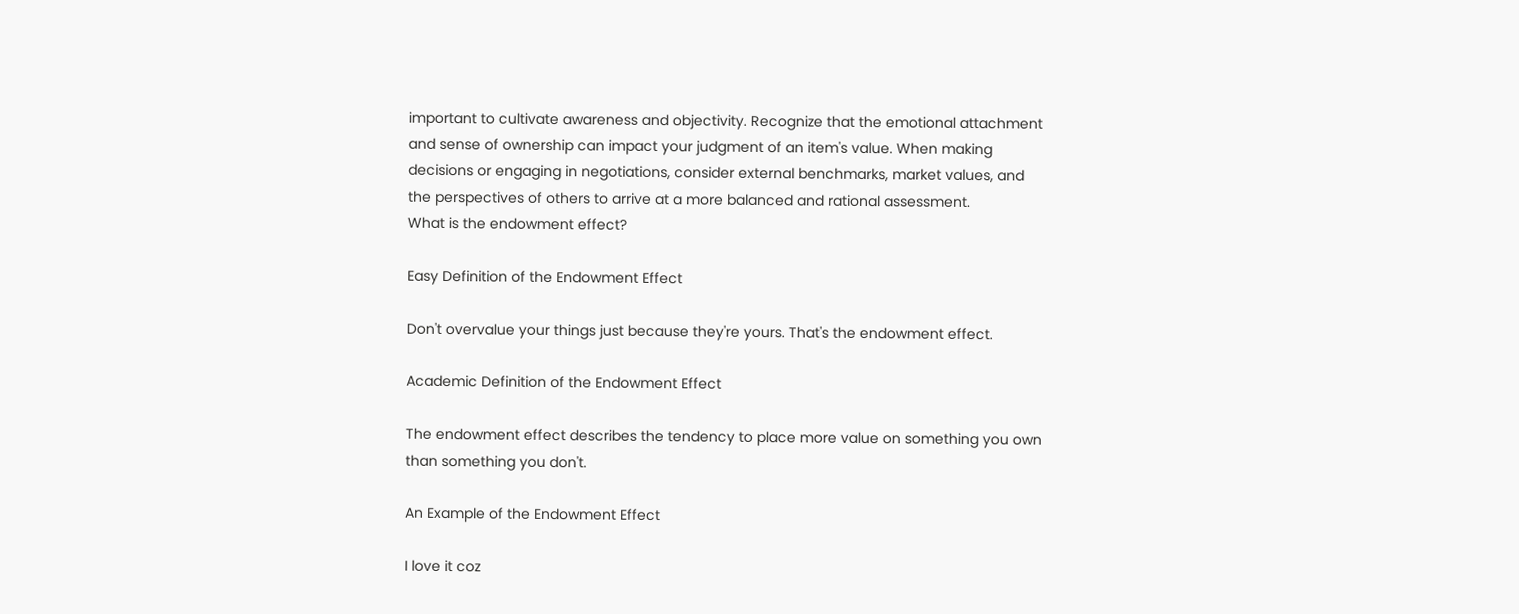important to cultivate awareness and objectivity. Recognize that the emotional attachment and sense of ownership can impact your judgment of an item's value. When making decisions or engaging in negotiations, consider external benchmarks, market values, and the perspectives of others to arrive at a more balanced and rational assessment.
What is the endowment effect?

Easy Definition of the Endowment Effect

Don't overvalue your things just because they're yours. That's the endowment effect.

Academic Definition of the Endowment Effect

The endowment effect describes the tendency to place more value on something you own than something you don't.

An Example of the Endowment Effect

I love it coz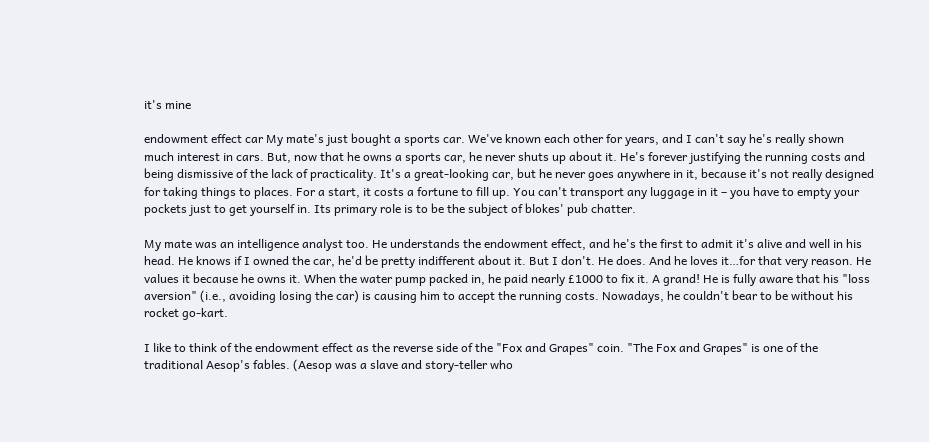it's mine

endowment effect car My mate's just bought a sports car. We've known each other for years, and I can't say he's really shown much interest in cars. But, now that he owns a sports car, he never shuts up about it. He's forever justifying the running costs and being dismissive of the lack of practicality. It's a great-looking car, but he never goes anywhere in it, because it's not really designed for taking things to places. For a start, it costs a fortune to fill up. You can't transport any luggage in it – you have to empty your pockets just to get yourself in. Its primary role is to be the subject of blokes' pub chatter.

My mate was an intelligence analyst too. He understands the endowment effect, and he's the first to admit it's alive and well in his head. He knows if I owned the car, he'd be pretty indifferent about it. But I don't. He does. And he loves it…for that very reason. He values it because he owns it. When the water pump packed in, he paid nearly £1000 to fix it. A grand! He is fully aware that his "loss aversion" (i.e., avoiding losing the car) is causing him to accept the running costs. Nowadays, he couldn't bear to be without his rocket go-kart.

I like to think of the endowment effect as the reverse side of the "Fox and Grapes" coin. "The Fox and Grapes" is one of the traditional Aesop's fables. (Aesop was a slave and story-teller who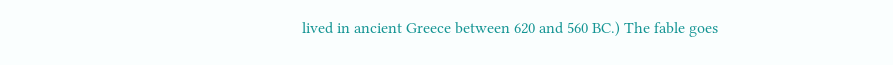lived in ancient Greece between 620 and 560 BC.) The fable goes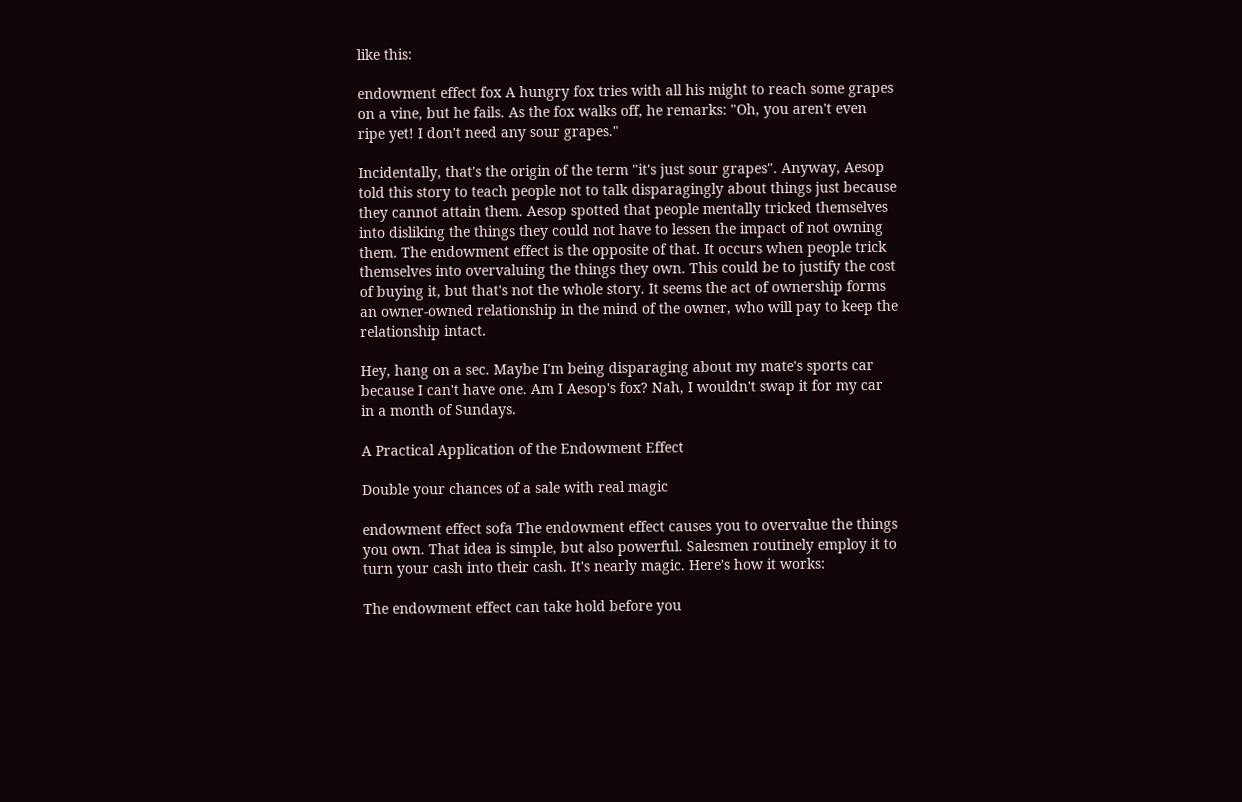like this:

endowment effect fox A hungry fox tries with all his might to reach some grapes on a vine, but he fails. As the fox walks off, he remarks: "Oh, you aren't even ripe yet! I don't need any sour grapes."

Incidentally, that's the origin of the term "it's just sour grapes". Anyway, Aesop told this story to teach people not to talk disparagingly about things just because they cannot attain them. Aesop spotted that people mentally tricked themselves into disliking the things they could not have to lessen the impact of not owning them. The endowment effect is the opposite of that. It occurs when people trick themselves into overvaluing the things they own. This could be to justify the cost of buying it, but that's not the whole story. It seems the act of ownership forms an owner-owned relationship in the mind of the owner, who will pay to keep the relationship intact.

Hey, hang on a sec. Maybe I'm being disparaging about my mate's sports car because I can't have one. Am I Aesop's fox? Nah, I wouldn't swap it for my car in a month of Sundays.

A Practical Application of the Endowment Effect

Double your chances of a sale with real magic

endowment effect sofa The endowment effect causes you to overvalue the things you own. That idea is simple, but also powerful. Salesmen routinely employ it to turn your cash into their cash. It's nearly magic. Here's how it works:

The endowment effect can take hold before you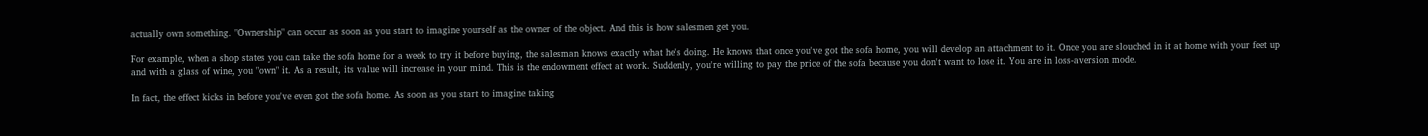actually own something. "Ownership" can occur as soon as you start to imagine yourself as the owner of the object. And this is how salesmen get you.

For example, when a shop states you can take the sofa home for a week to try it before buying, the salesman knows exactly what he's doing. He knows that once you've got the sofa home, you will develop an attachment to it. Once you are slouched in it at home with your feet up and with a glass of wine, you "own" it. As a result, its value will increase in your mind. This is the endowment effect at work. Suddenly, you're willing to pay the price of the sofa because you don't want to lose it. You are in loss-aversion mode.

In fact, the effect kicks in before you've even got the sofa home. As soon as you start to imagine taking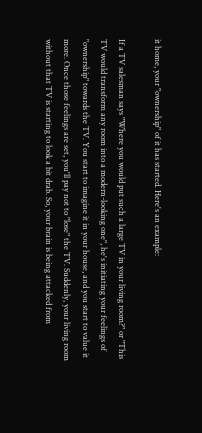it home, your "ownership" of it has started. Here's an example:

If a TV salesman says "Where you would put such a large TV in your living room?" or "This TV would transform any room into a modern-looking one", he's initiating your feelings of "ownership" towards the TV. You start to imagine it in your house, and you start to value it more. Once those feelings are set, you'll pay not to "lose" the TV. Suddenly, your living room without that TV is starting to look a bit drab. So, your brain is being attacked from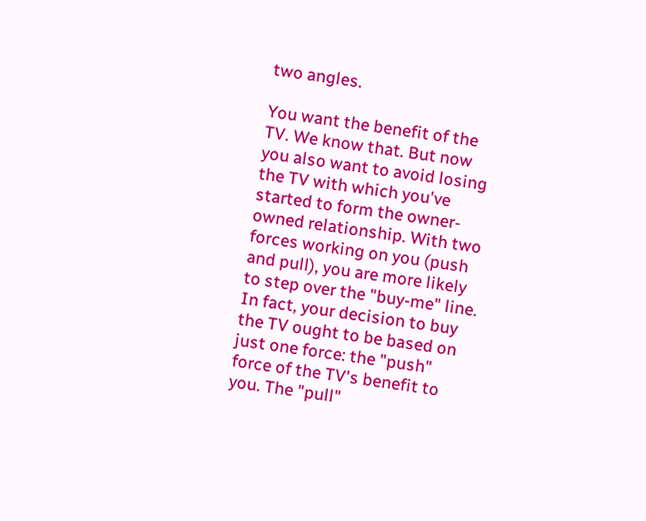two angles.

You want the benefit of the TV. We know that. But now you also want to avoid losing the TV with which you've started to form the owner-owned relationship. With two forces working on you (push and pull), you are more likely to step over the "buy-me" line. In fact, your decision to buy the TV ought to be based on just one force: the "push" force of the TV's benefit to you. The "pull"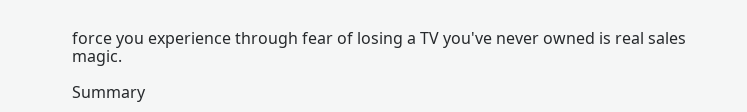force you experience through fear of losing a TV you've never owned is real sales magic.

Summary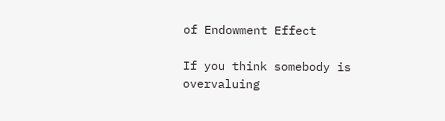of Endowment Effect

If you think somebody is overvaluing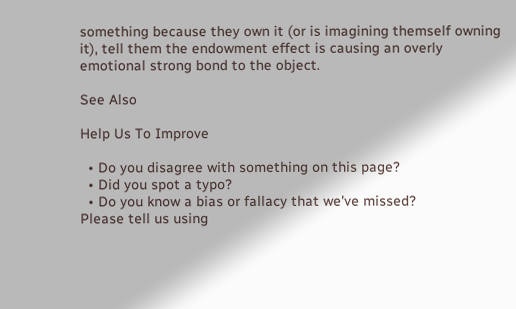something because they own it (or is imagining themself owning it), tell them the endowment effect is causing an overly emotional strong bond to the object.

See Also

Help Us To Improve

  • Do you disagree with something on this page?
  • Did you spot a typo?
  • Do you know a bias or fallacy that we've missed?
Please tell us using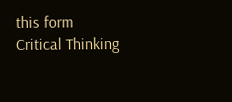this form
Critical Thinking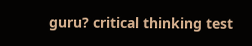guru? critical thinking test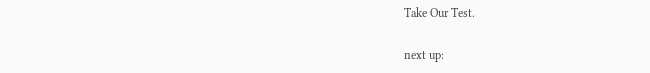Take Our Test.

next up: